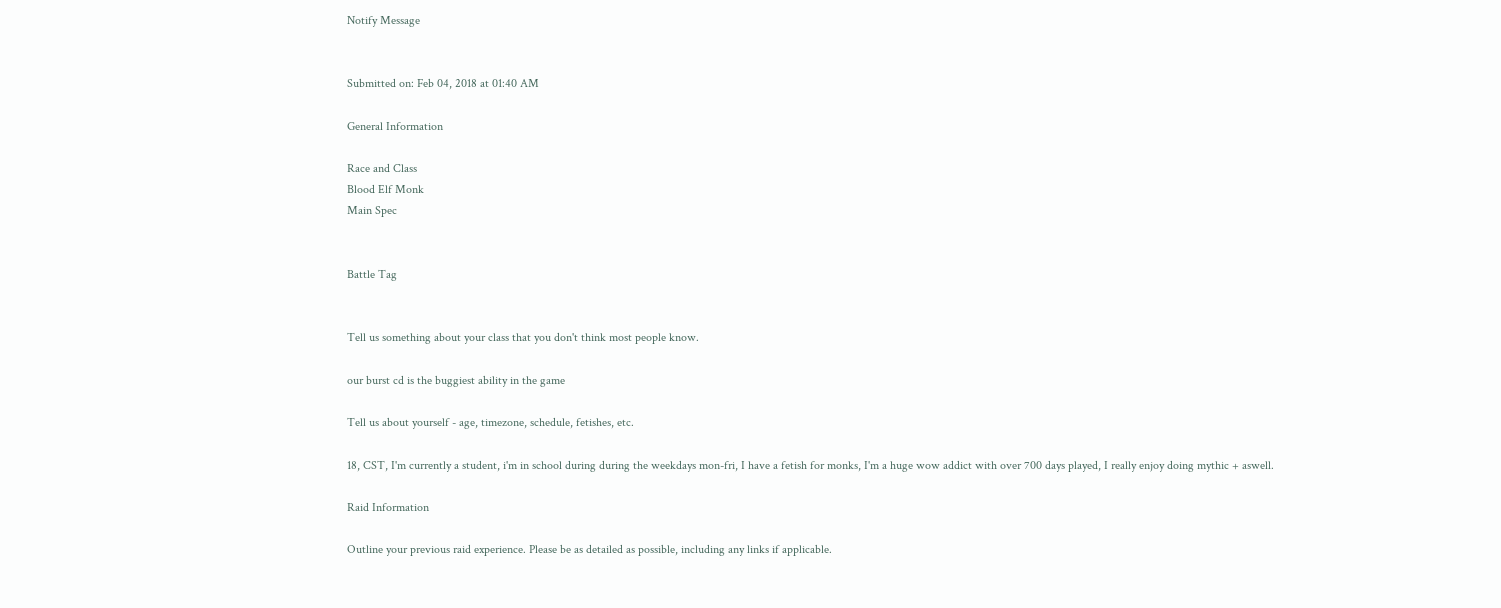Notify Message


Submitted on: Feb 04, 2018 at 01:40 AM

General Information

Race and Class
Blood Elf Monk
Main Spec


Battle Tag


Tell us something about your class that you don't think most people know.

our burst cd is the buggiest ability in the game

Tell us about yourself - age, timezone, schedule, fetishes, etc.

18, CST, I'm currently a student, i'm in school during during the weekdays mon-fri, I have a fetish for monks, I'm a huge wow addict with over 700 days played, I really enjoy doing mythic + aswell.

Raid Information

Outline your previous raid experience. Please be as detailed as possible, including any links if applicable.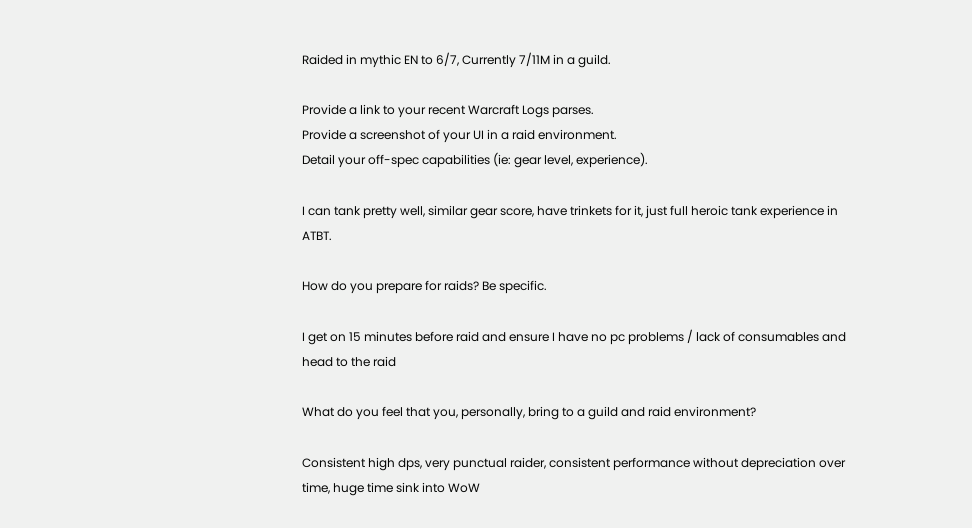Raided in mythic EN to 6/7, Currently 7/11M in a guild.

Provide a link to your recent Warcraft Logs parses.
Provide a screenshot of your UI in a raid environment.
Detail your off-spec capabilities (ie: gear level, experience).

I can tank pretty well, similar gear score, have trinkets for it, just full heroic tank experience in ATBT.

How do you prepare for raids? Be specific.

I get on 15 minutes before raid and ensure I have no pc problems / lack of consumables and head to the raid

What do you feel that you, personally, bring to a guild and raid environment?

Consistent high dps, very punctual raider, consistent performance without depreciation over time, huge time sink into WoW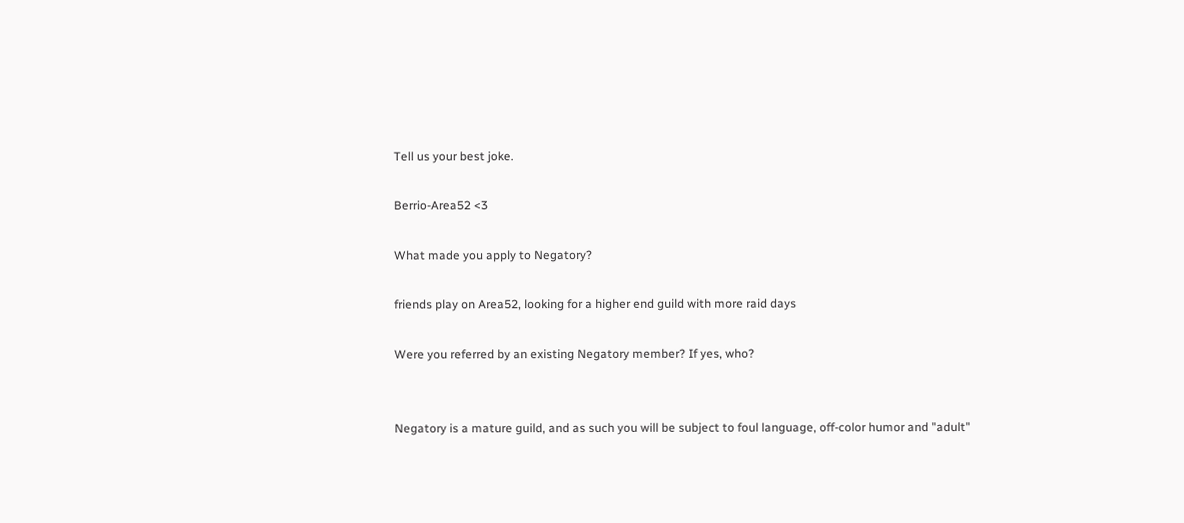Tell us your best joke.

Berrio-Area52 <3

What made you apply to Negatory?

friends play on Area52, looking for a higher end guild with more raid days

Were you referred by an existing Negatory member? If yes, who?


Negatory is a mature guild, and as such you will be subject to foul language, off-color humor and "adult"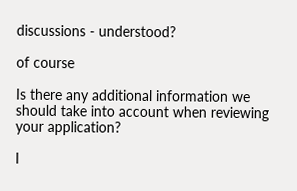discussions - understood?

of course

Is there any additional information we should take into account when reviewing your application?

I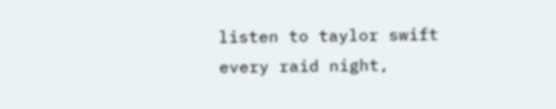listen to taylor swift every raid night,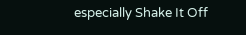especially Shake It Off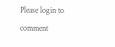Please login to comment